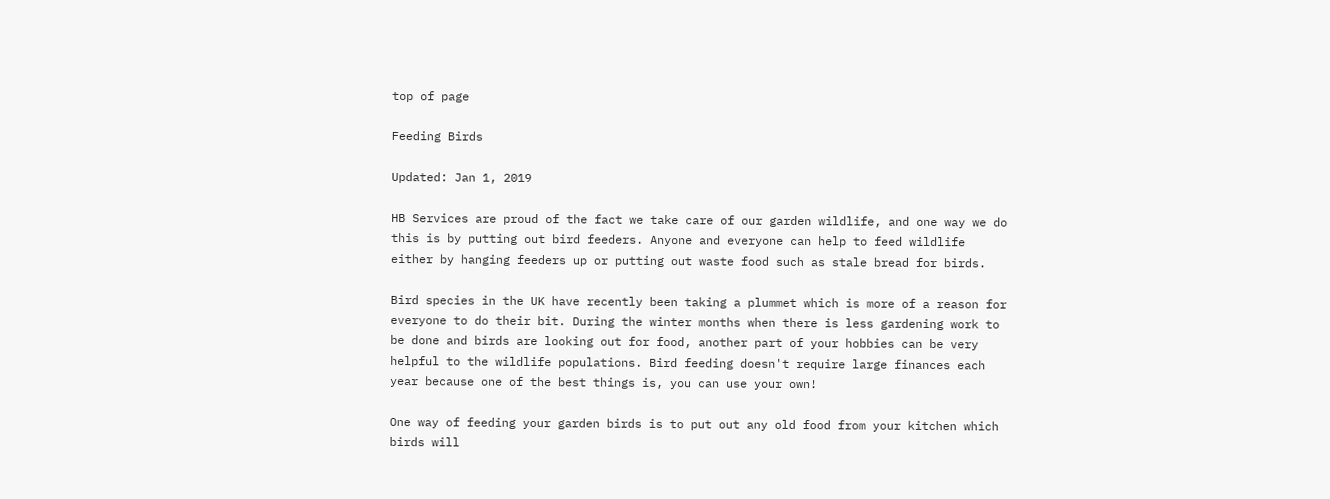top of page

Feeding Birds

Updated: Jan 1, 2019

HB Services are proud of the fact we take care of our garden wildlife, and one way we do this is by putting out bird feeders. Anyone and everyone can help to feed wildlife either by hanging feeders up or putting out waste food such as stale bread for birds.

Bird species in the UK have recently been taking a plummet which is more of a reason for everyone to do their bit. During the winter months when there is less gardening work to be done and birds are looking out for food, another part of your hobbies can be very helpful to the wildlife populations. Bird feeding doesn't require large finances each year because one of the best things is, you can use your own!

One way of feeding your garden birds is to put out any old food from your kitchen which birds will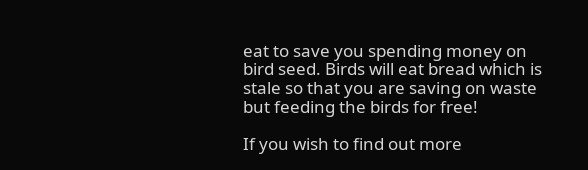eat to save you spending money on bird seed. Birds will eat bread which is stale so that you are saving on waste but feeding the birds for free!

If you wish to find out more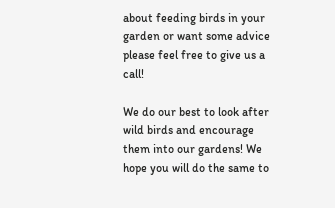about feeding birds in your garden or want some advice please feel free to give us a call!

We do our best to look after wild birds and encourage them into our gardens! We hope you will do the same to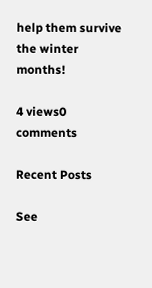help them survive the winter months!

4 views0 comments

Recent Posts

See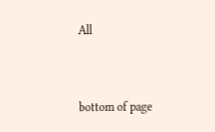All


bottom of page